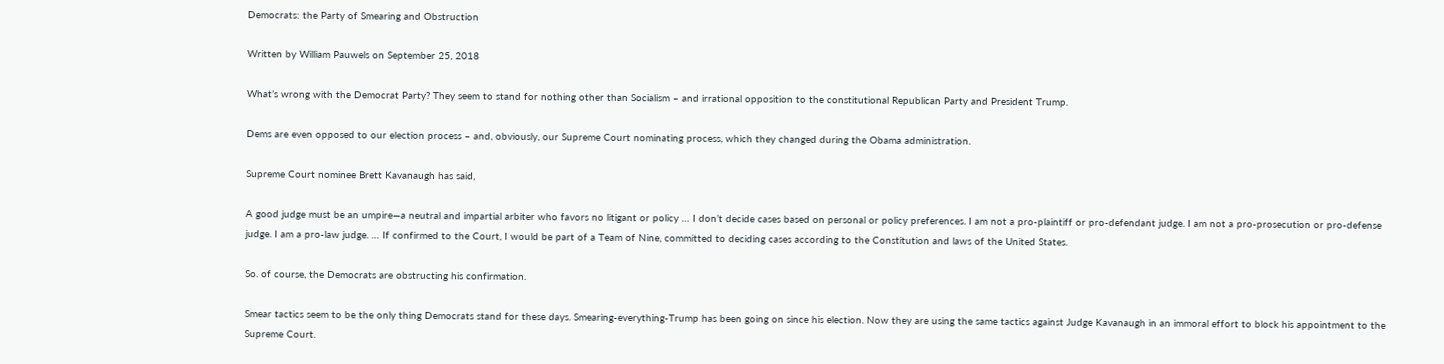Democrats: the Party of Smearing and Obstruction

Written by William Pauwels on September 25, 2018

What’s wrong with the Democrat Party? They seem to stand for nothing other than Socialism – and irrational opposition to the constitutional Republican Party and President Trump.

Dems are even opposed to our election process – and, obviously, our Supreme Court nominating process, which they changed during the Obama administration.

Supreme Court nominee Brett Kavanaugh has said,

A good judge must be an umpire—a neutral and impartial arbiter who favors no litigant or policy … I don’t decide cases based on personal or policy preferences. I am not a pro-plaintiff or pro-defendant judge. I am not a pro-prosecution or pro-defense judge. I am a pro-law judge. … If confirmed to the Court, I would be part of a Team of Nine, committed to deciding cases according to the Constitution and laws of the United States.

So. of course, the Democrats are obstructing his confirmation.

Smear tactics seem to be the only thing Democrats stand for these days. Smearing-everything-Trump has been going on since his election. Now they are using the same tactics against Judge Kavanaugh in an immoral effort to block his appointment to the Supreme Court.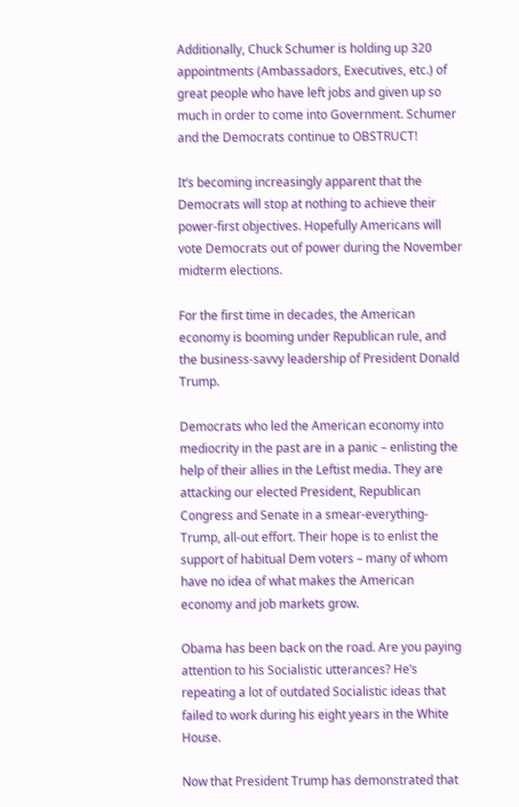Additionally, Chuck Schumer is holding up 320 appointments (Ambassadors, Executives, etc.) of great people who have left jobs and given up so much in order to come into Government. Schumer and the Democrats continue to OBSTRUCT!

It’s becoming increasingly apparent that the Democrats will stop at nothing to achieve their power-first objectives. Hopefully Americans will vote Democrats out of power during the November midterm elections.

For the first time in decades, the American economy is booming under Republican rule, and the business-savvy leadership of President Donald Trump.

Democrats who led the American economy into mediocrity in the past are in a panic – enlisting the help of their allies in the Leftist media. They are attacking our elected President, Republican Congress and Senate in a smear-everything-Trump, all-out effort. Their hope is to enlist the support of habitual Dem voters – many of whom have no idea of what makes the American economy and job markets grow.

Obama has been back on the road. Are you paying attention to his Socialistic utterances? He’s repeating a lot of outdated Socialistic ideas that failed to work during his eight years in the White House.

Now that President Trump has demonstrated that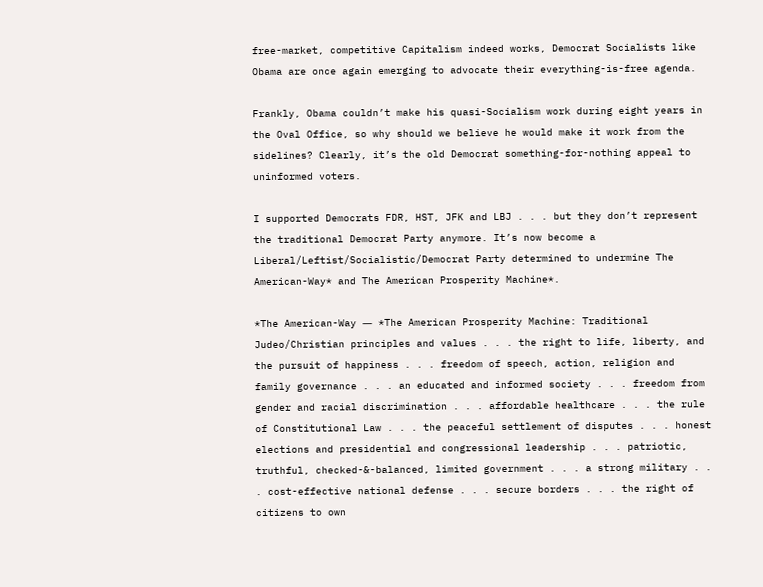free-market, competitive Capitalism indeed works, Democrat Socialists like Obama are once again emerging to advocate their everything-is-free agenda.

Frankly, Obama couldn’t make his quasi-Socialism work during eight years in the Oval Office, so why should we believe he would make it work from the sidelines? Clearly, it’s the old Democrat something-for-nothing appeal to uninformed voters.

I supported Democrats FDR, HST, JFK and LBJ . . . but they don’t represent the traditional Democrat Party anymore. It’s now become a Liberal/Leftist/Socialistic/Democrat Party determined to undermine The American-Way* and The American Prosperity Machine*.

*The American-Way ― *The American Prosperity Machine: Traditional Judeo/Christian principles and values . . . the right to life, liberty, and the pursuit of happiness . . . freedom of speech, action, religion and family governance . . . an educated and informed society . . . freedom from gender and racial discrimination . . . affordable healthcare . . . the rule of Constitutional Law . . . the peaceful settlement of disputes . . . honest elections and presidential and congressional leadership . . . patriotic, truthful, checked-&-balanced, limited government . . . a strong military . . . cost-effective national defense . . . secure borders . . . the right of citizens to own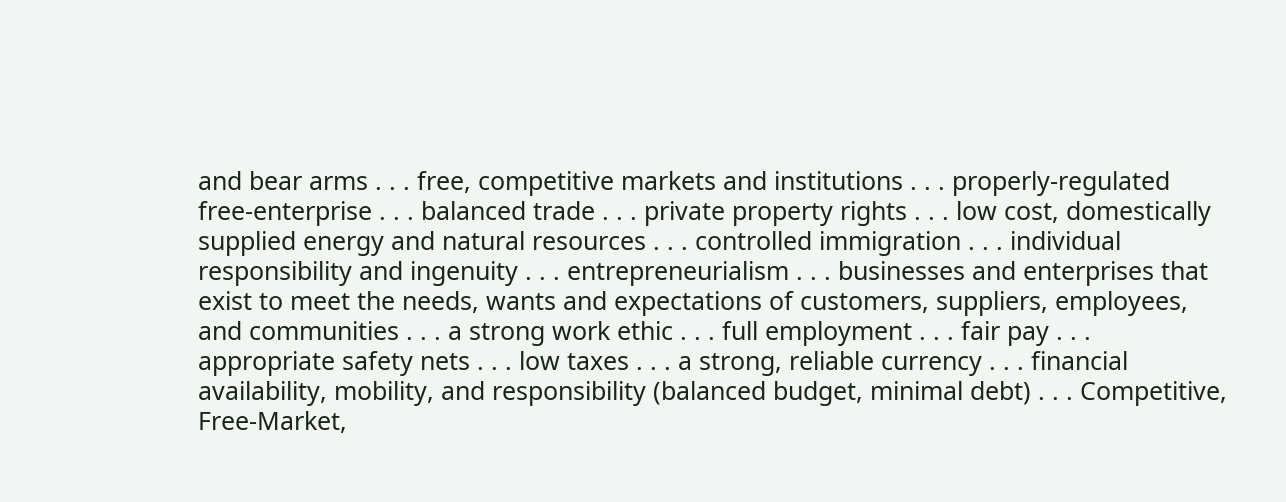and bear arms . . . free, competitive markets and institutions . . . properly-regulated free-enterprise . . . balanced trade . . . private property rights . . . low cost, domestically supplied energy and natural resources . . . controlled immigration . . . individual responsibility and ingenuity . . . entrepreneurialism . . . businesses and enterprises that exist to meet the needs, wants and expectations of customers, suppliers, employees, and communities . . . a strong work ethic . . . full employment . . . fair pay . . . appropriate safety nets . . . low taxes . . . a strong, reliable currency . . . financial availability, mobility, and responsibility (balanced budget, minimal debt) . . . Competitive, Free-Market,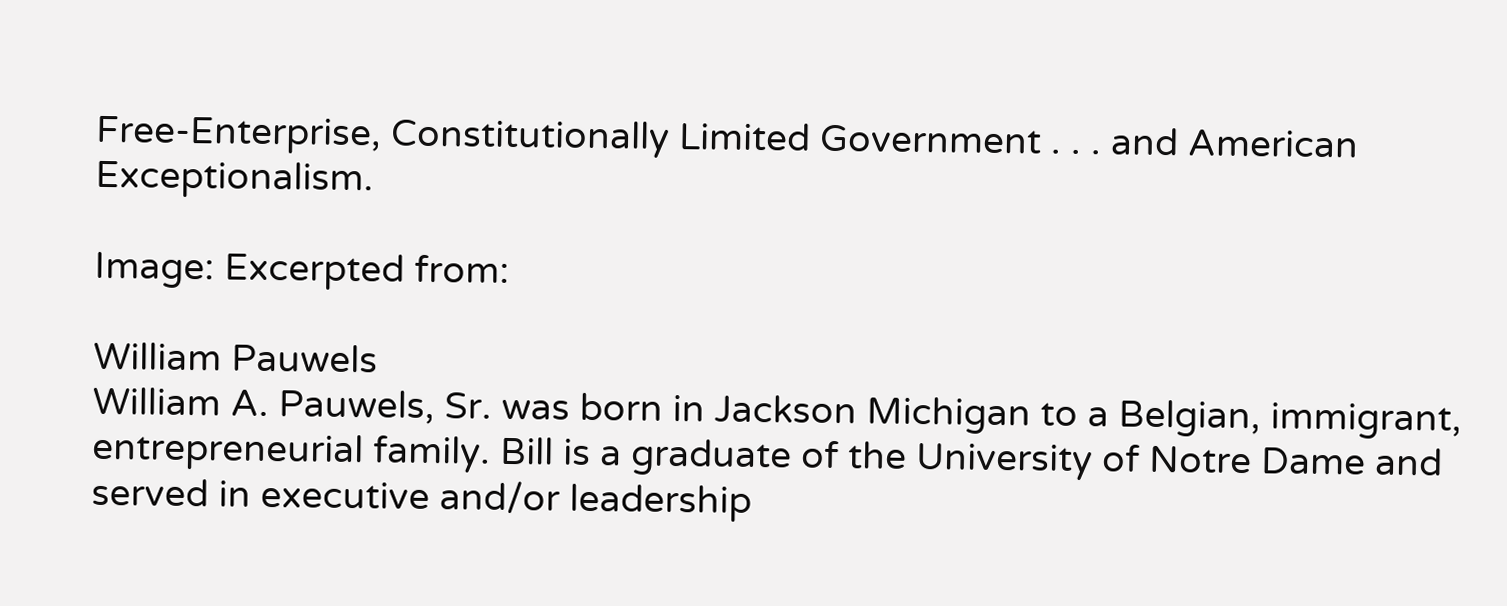Free-Enterprise, Constitutionally Limited Government . . . and American Exceptionalism.

Image: Excerpted from:

William Pauwels
William A. Pauwels, Sr. was born in Jackson Michigan to a Belgian, immigrant, entrepreneurial family. Bill is a graduate of the University of Notre Dame and served in executive and/or leadership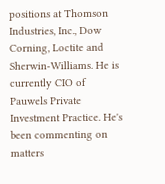positions at Thomson Industries, Inc., Dow Corning, Loctite and Sherwin-Williams. He is currently CIO of Pauwels Private Investment Practice. He's been commenting on matters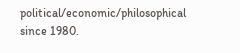political/economic/philosophical since 1980.